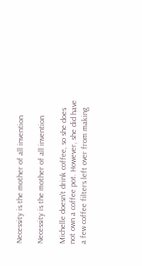Necessity is the mother of all invention

Necessity is the mother of all invention

Michelle doesn’t drink coffee, so she does not own a coffee pot. However, she did have a few coffee filters left over from making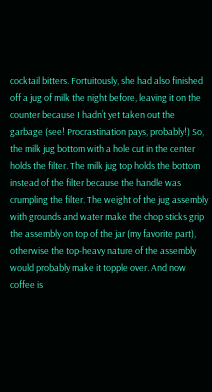cocktail bitters. Fortuitously, she had also finished off a jug of milk the night before, leaving it on the counter because I hadn’t yet taken out the garbage (see! Procrastination pays, probably!) So, the milk jug bottom with a hole cut in the center holds the filter. The milk jug top holds the bottom instead of the filter because the handle was crumpling the filter. The weight of the jug assembly with grounds and water make the chop sticks grip the assembly on top of the jar (my favorite part), otherwise the top-heavy nature of the assembly would probably make it topple over. And now coffee is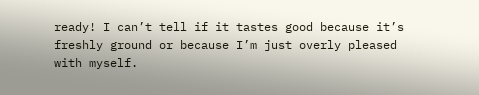ready! I can’t tell if it tastes good because it’s freshly ground or because I’m just overly pleased with myself.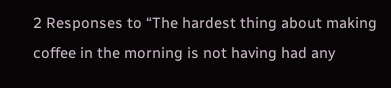2 Responses to “The hardest thing about making coffee in the morning is not having had any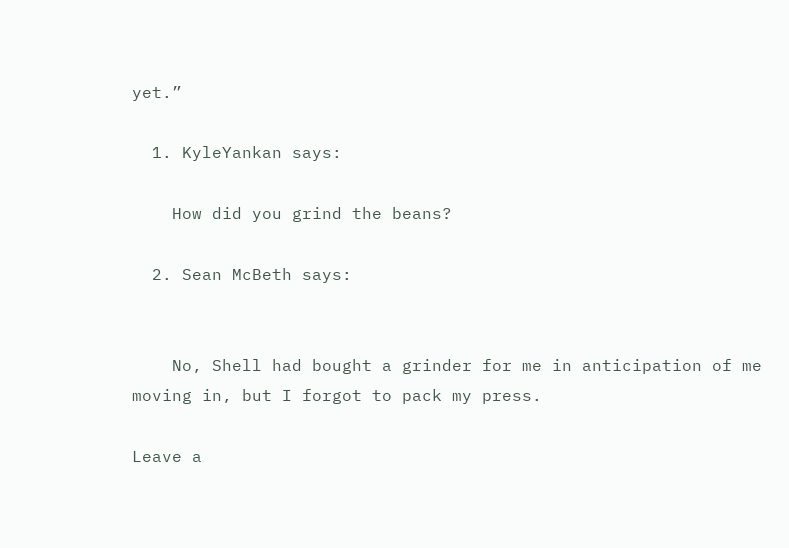yet.”

  1. KyleYankan says:

    How did you grind the beans?

  2. Sean McBeth says:


    No, Shell had bought a grinder for me in anticipation of me moving in, but I forgot to pack my press.

Leave a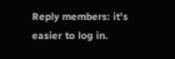Reply members: it's easier to log in.